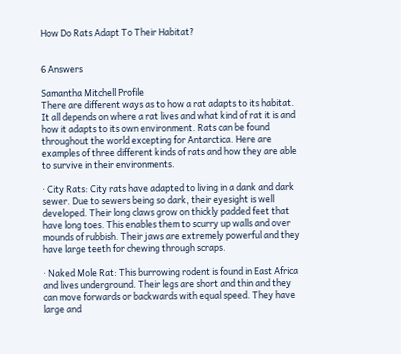How Do Rats Adapt To Their Habitat?


6 Answers

Samantha Mitchell Profile
There are different ways as to how a rat adapts to its habitat. It all depends on where a rat lives and what kind of rat it is and how it adapts to its own environment. Rats can be found throughout the world excepting for Antarctica. Here are examples of three different kinds of rats and how they are able to survive in their environments.

· City Rats: City rats have adapted to living in a dank and dark sewer. Due to sewers being so dark, their eyesight is well developed. Their long claws grow on thickly padded feet that have long toes. This enables them to scurry up walls and over mounds of rubbish. Their jaws are extremely powerful and they have large teeth for chewing through scraps.

· Naked Mole Rat: This burrowing rodent is found in East Africa and lives underground. Their legs are short and thin and they can move forwards or backwards with equal speed. They have large and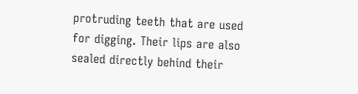protruding teeth that are used for digging. Their lips are also sealed directly behind their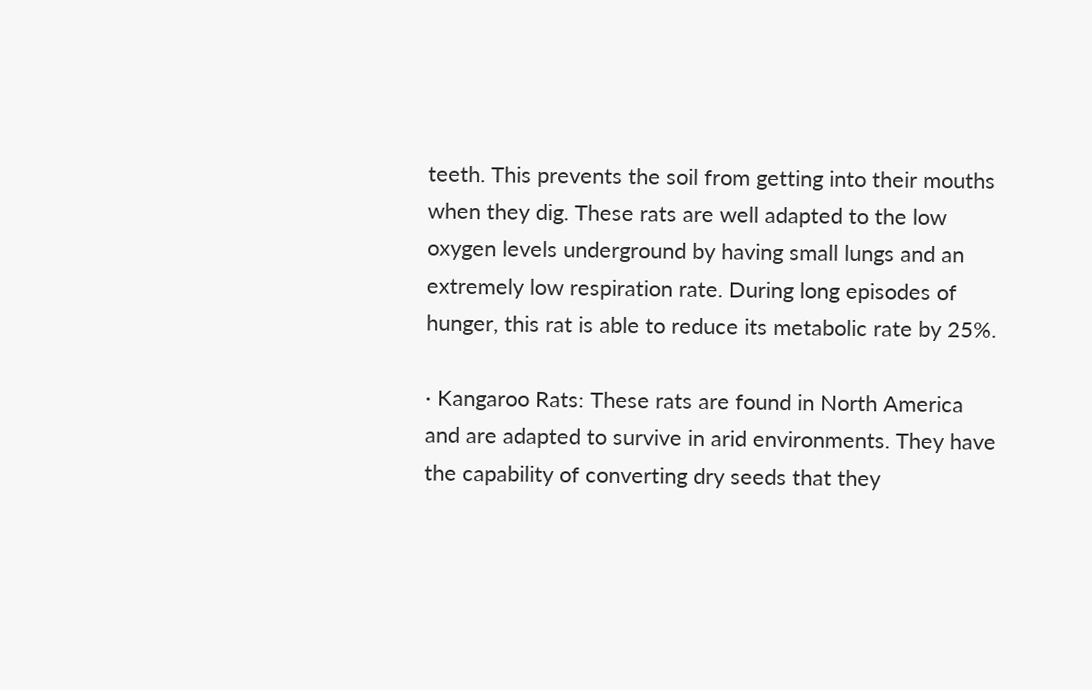teeth. This prevents the soil from getting into their mouths when they dig. These rats are well adapted to the low oxygen levels underground by having small lungs and an extremely low respiration rate. During long episodes of hunger, this rat is able to reduce its metabolic rate by 25%.

· Kangaroo Rats: These rats are found in North America and are adapted to survive in arid environments. They have the capability of converting dry seeds that they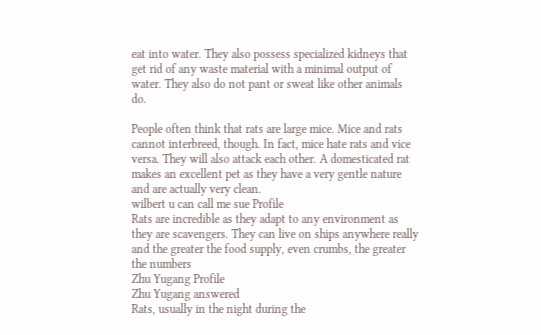eat into water. They also possess specialized kidneys that get rid of any waste material with a minimal output of water. They also do not pant or sweat like other animals do.

People often think that rats are large mice. Mice and rats cannot interbreed, though. In fact, mice hate rats and vice versa. They will also attack each other. A domesticated rat makes an excellent pet as they have a very gentle nature and are actually very clean.
wilbert u can call me sue Profile
Rats are incredible as they adapt to any environment as they are scavengers. They can live on ships anywhere really and the greater the food supply, even crumbs, the greater the numbers
Zhu Yugang Profile
Zhu Yugang answered
Rats, usually in the night during the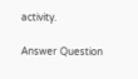activity.

Answer Question